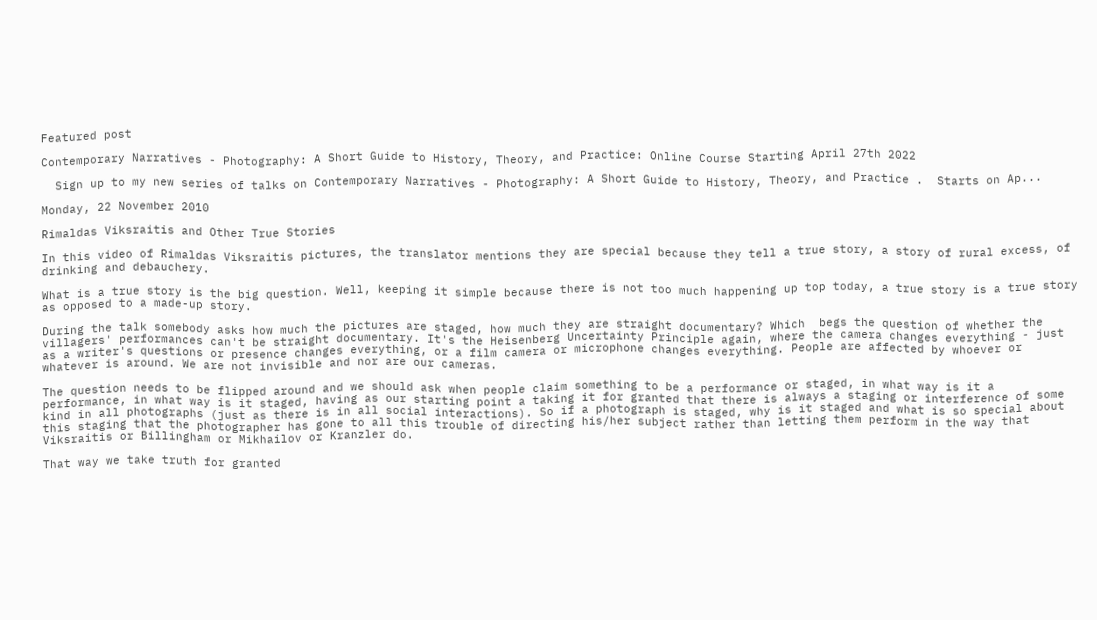Featured post

Contemporary Narratives - Photography: A Short Guide to History, Theory, and Practice: Online Course Starting April 27th 2022

  Sign up to my new series of talks on Contemporary Narratives - Photography: A Short Guide to History, Theory, and Practice .  Starts on Ap...

Monday, 22 November 2010

Rimaldas Viksraitis and Other True Stories

In this video of Rimaldas Viksraitis pictures, the translator mentions they are special because they tell a true story, a story of rural excess, of drinking and debauchery.

What is a true story is the big question. Well, keeping it simple because there is not too much happening up top today, a true story is a true story as opposed to a made-up story.

During the talk somebody asks how much the pictures are staged, how much they are straight documentary? Which  begs the question of whether the villagers' performances can't be straight documentary. It's the Heisenberg Uncertainty Principle again, where the camera changes everything - just as a writer's questions or presence changes everything, or a film camera or microphone changes everything. People are affected by whoever or whatever is around. We are not invisible and nor are our cameras.

The question needs to be flipped around and we should ask when people claim something to be a performance or staged, in what way is it a performance, in what way is it staged, having as our starting point a taking it for granted that there is always a staging or interference of some kind in all photographs (just as there is in all social interactions). So if a photograph is staged, why is it staged and what is so special about this staging that the photographer has gone to all this trouble of directing his/her subject rather than letting them perform in the way that Viksraitis or Billingham or Mikhailov or Kranzler do.

That way we take truth for granted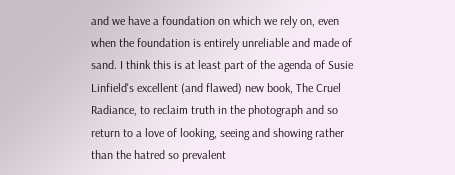and we have a foundation on which we rely on, even when the foundation is entirely unreliable and made of sand. I think this is at least part of the agenda of Susie Linfield's excellent (and flawed) new book, The Cruel Radiance, to reclaim truth in the photograph and so return to a love of looking, seeing and showing rather than the hatred so prevalent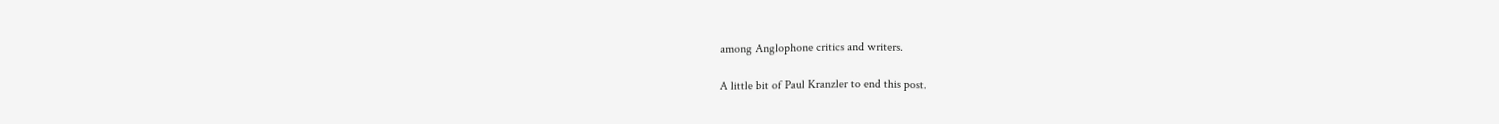among Anglophone critics and writers.

A little bit of Paul Kranzler to end this post.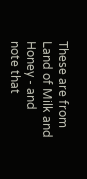These are from Land of Milk and Honey - and note that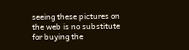seeing these pictures on the web is no substitute for buying the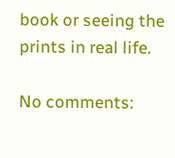book or seeing the prints in real life.

No comments: